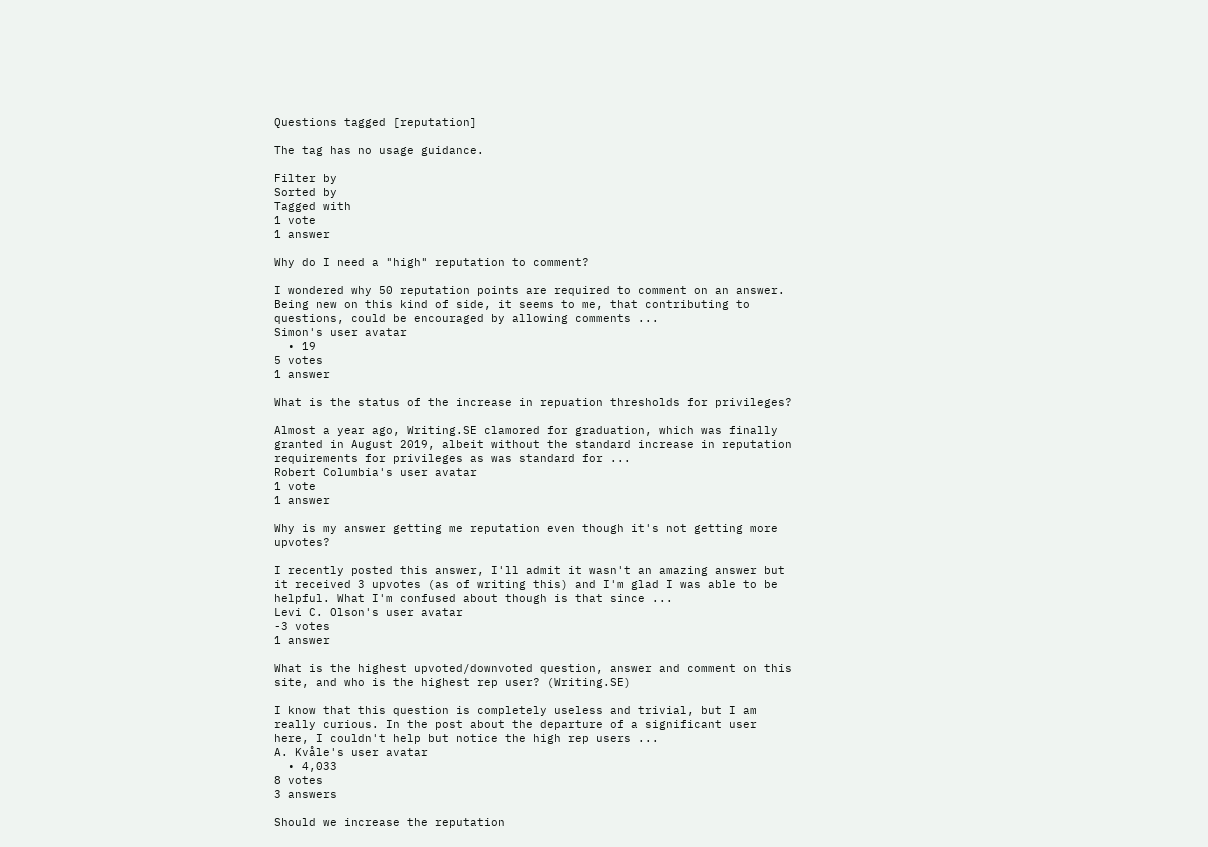Questions tagged [reputation]

The tag has no usage guidance.

Filter by
Sorted by
Tagged with
1 vote
1 answer

Why do I need a "high" reputation to comment?

I wondered why 50 reputation points are required to comment on an answer. Being new on this kind of side, it seems to me, that contributing to questions, could be encouraged by allowing comments ...
Simon's user avatar
  • 19
5 votes
1 answer

What is the status of the increase in repuation thresholds for privileges?

Almost a year ago, Writing.SE clamored for graduation, which was finally granted in August 2019, albeit without the standard increase in reputation requirements for privileges as was standard for ...
Robert Columbia's user avatar
1 vote
1 answer

Why is my answer getting me reputation even though it's not getting more upvotes?

I recently posted this answer, I'll admit it wasn't an amazing answer but it received 3 upvotes (as of writing this) and I'm glad I was able to be helpful. What I'm confused about though is that since ...
Levi C. Olson's user avatar
-3 votes
1 answer

What is the highest upvoted/downvoted question, answer and comment on this site, and who is the highest rep user? (Writing.SE)

I know that this question is completely useless and trivial, but I am really curious. In the post about the departure of a significant user here, I couldn't help but notice the high rep users ...
A. Kvåle's user avatar
  • 4,033
8 votes
3 answers

Should we increase the reputation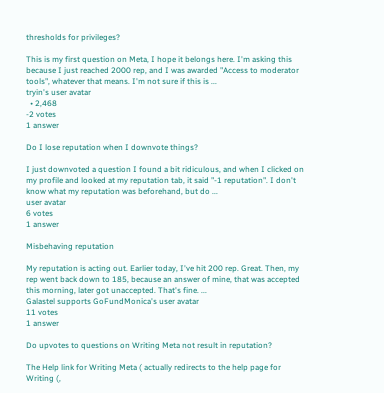thresholds for privileges?

This is my first question on Meta, I hope it belongs here. I'm asking this because I just reached 2000 rep, and I was awarded "Access to moderator tools", whatever that means. I'm not sure if this is ...
tryin's user avatar
  • 2,468
-2 votes
1 answer

Do I lose reputation when I downvote things?

I just downvoted a question I found a bit ridiculous, and when I clicked on my profile and looked at my reputation tab, it said "-1 reputation". I don't know what my reputation was beforehand, but do ...
user avatar
6 votes
1 answer

Misbehaving reputation

My reputation is acting out. Earlier today, I've hit 200 rep. Great. Then, my rep went back down to 185, because an answer of mine, that was accepted this morning, later got unaccepted. That's fine. ...
Galastel supports GoFundMonica's user avatar
11 votes
1 answer

Do upvotes to questions on Writing Meta not result in reputation?

The Help link for Writing Meta ( actually redirects to the help page for Writing (,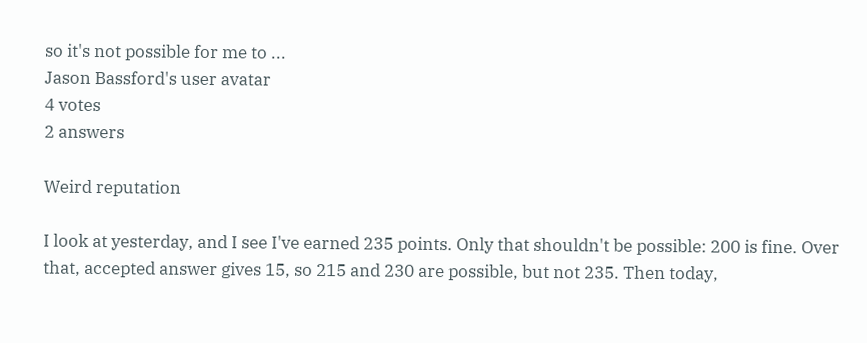so it's not possible for me to ...
Jason Bassford's user avatar
4 votes
2 answers

Weird reputation

I look at yesterday, and I see I've earned 235 points. Only that shouldn't be possible: 200 is fine. Over that, accepted answer gives 15, so 215 and 230 are possible, but not 235. Then today,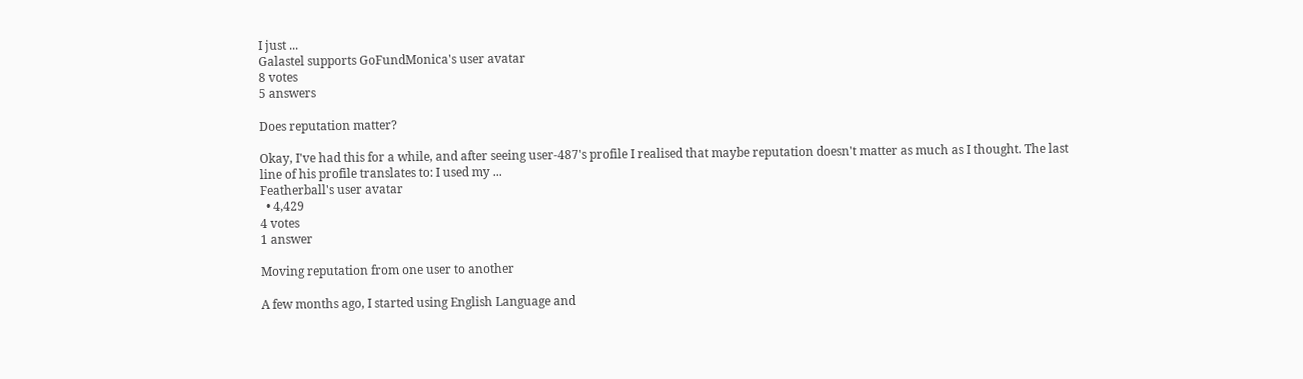I just ...
Galastel supports GoFundMonica's user avatar
8 votes
5 answers

Does reputation matter?

Okay, I've had this for a while, and after seeing user-487's profile I realised that maybe reputation doesn't matter as much as I thought. The last line of his profile translates to: I used my ...
Featherball's user avatar
  • 4,429
4 votes
1 answer

Moving reputation from one user to another

A few months ago, I started using English Language and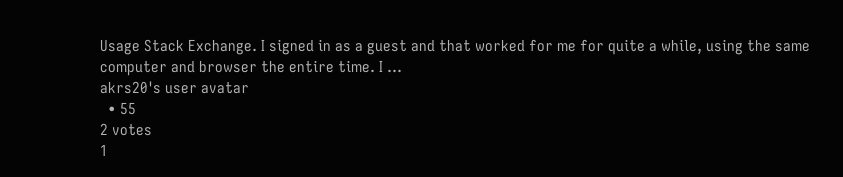Usage Stack Exchange. I signed in as a guest and that worked for me for quite a while, using the same computer and browser the entire time. I ...
akrs20's user avatar
  • 55
2 votes
1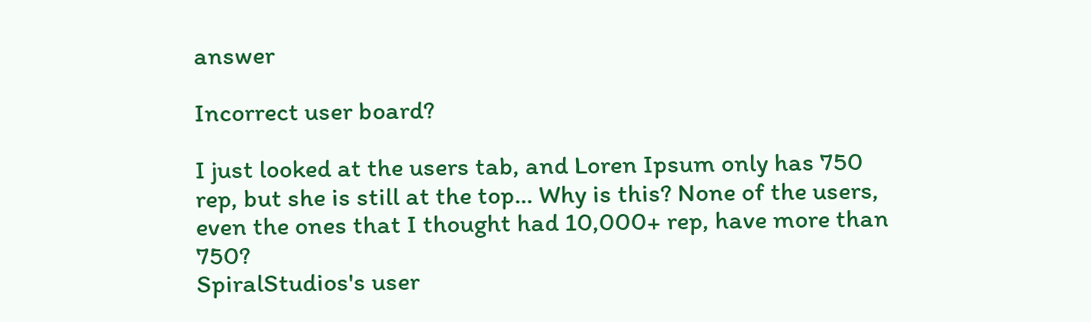answer

Incorrect user board?

I just looked at the users tab, and Loren Ipsum only has 750 rep, but she is still at the top... Why is this? None of the users, even the ones that I thought had 10,000+ rep, have more than 750?
SpiralStudios's user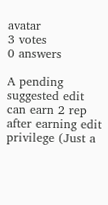avatar
3 votes
0 answers

A pending suggested edit can earn 2 rep after earning edit privilege (Just a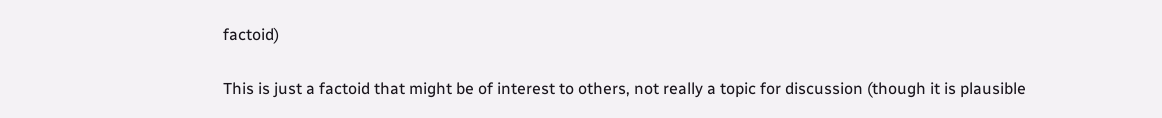factoid)

This is just a factoid that might be of interest to others, not really a topic for discussion (though it is plausible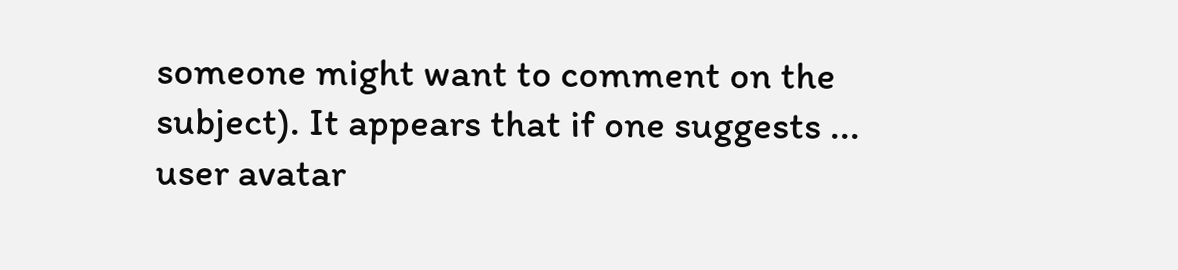someone might want to comment on the subject). It appears that if one suggests ...
user avatar